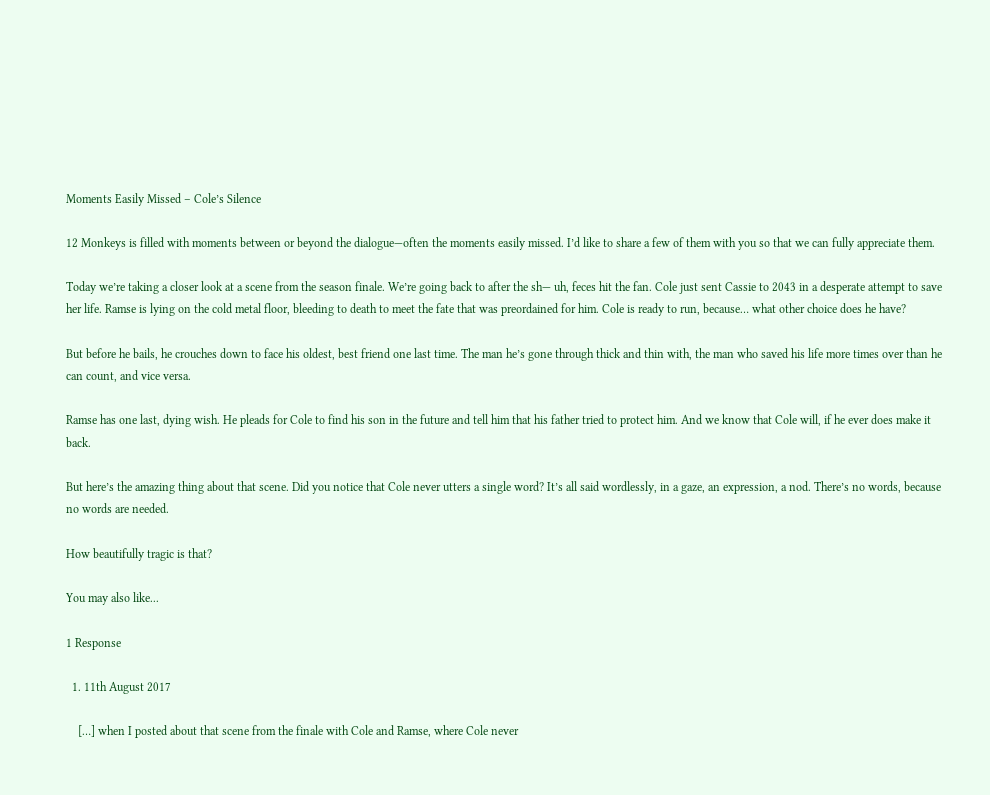Moments Easily Missed – Cole’s Silence

12 Monkeys is filled with moments between or beyond the dialogue—often the moments easily missed. I’d like to share a few of them with you so that we can fully appreciate them.

Today we’re taking a closer look at a scene from the season finale. We’re going back to after the sh— uh, feces hit the fan. Cole just sent Cassie to 2043 in a desperate attempt to save her life. Ramse is lying on the cold metal floor, bleeding to death to meet the fate that was preordained for him. Cole is ready to run, because… what other choice does he have?

But before he bails, he crouches down to face his oldest, best friend one last time. The man he’s gone through thick and thin with, the man who saved his life more times over than he can count, and vice versa.

Ramse has one last, dying wish. He pleads for Cole to find his son in the future and tell him that his father tried to protect him. And we know that Cole will, if he ever does make it back.

But here’s the amazing thing about that scene. Did you notice that Cole never utters a single word? It’s all said wordlessly, in a gaze, an expression, a nod. There’s no words, because no words are needed.

How beautifully tragic is that?

You may also like...

1 Response

  1. 11th August 2017

    […] when I posted about that scene from the finale with Cole and Ramse, where Cole never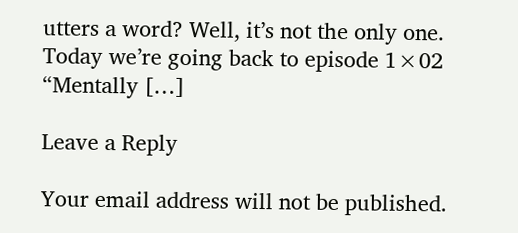utters a word? Well, it’s not the only one. Today we’re going back to episode 1×02 “Mentally […]

Leave a Reply

Your email address will not be published.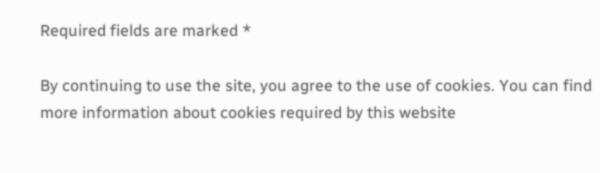Required fields are marked *

By continuing to use the site, you agree to the use of cookies. You can find more information about cookies required by this website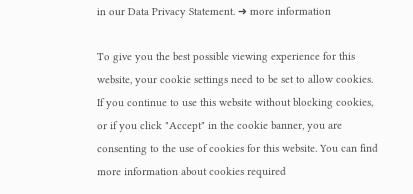in our Data Privacy Statement. ➜ more information

To give you the best possible viewing experience for this website, your cookie settings need to be set to allow cookies. If you continue to use this website without blocking cookies, or if you click "Accept" in the cookie banner, you are consenting to the use of cookies for this website. You can find more information about cookies required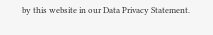by this website in our Data Privacy Statement.